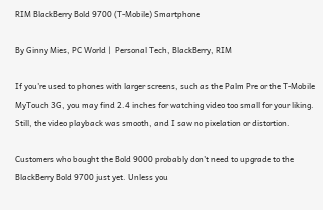RIM BlackBerry Bold 9700 (T-Mobile) Smartphone

By Ginny Mies, PC World |  Personal Tech, BlackBerry, RIM

If you're used to phones with larger screens, such as the Palm Pre or the T-Mobile MyTouch 3G, you may find 2.4 inches for watching video too small for your liking. Still, the video playback was smooth, and I saw no pixelation or distortion.

Customers who bought the Bold 9000 probably don't need to upgrade to the BlackBerry Bold 9700 just yet. Unless you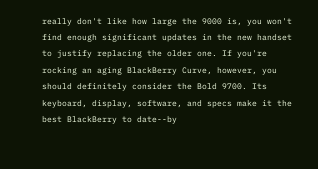really don't like how large the 9000 is, you won't find enough significant updates in the new handset to justify replacing the older one. If you're rocking an aging BlackBerry Curve, however, you should definitely consider the Bold 9700. Its keyboard, display, software, and specs make it the best BlackBerry to date--by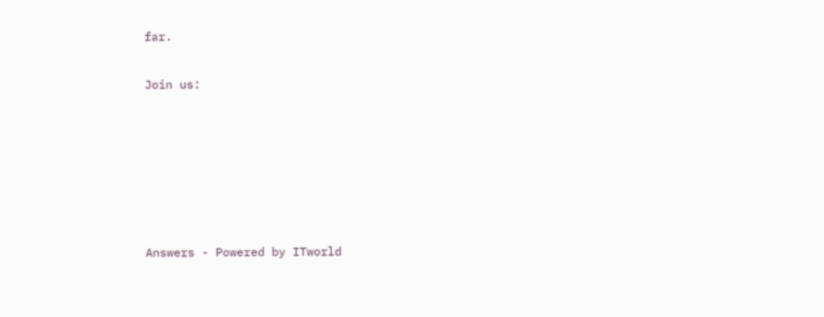far.

Join us:






Answers - Powered by ITworld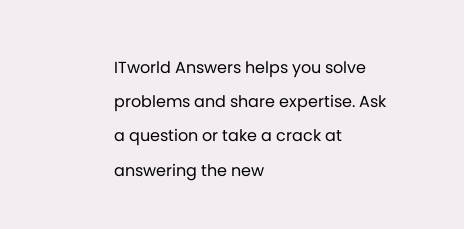ITworld Answers helps you solve problems and share expertise. Ask a question or take a crack at answering the new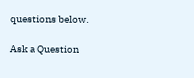questions below.

Ask a Question